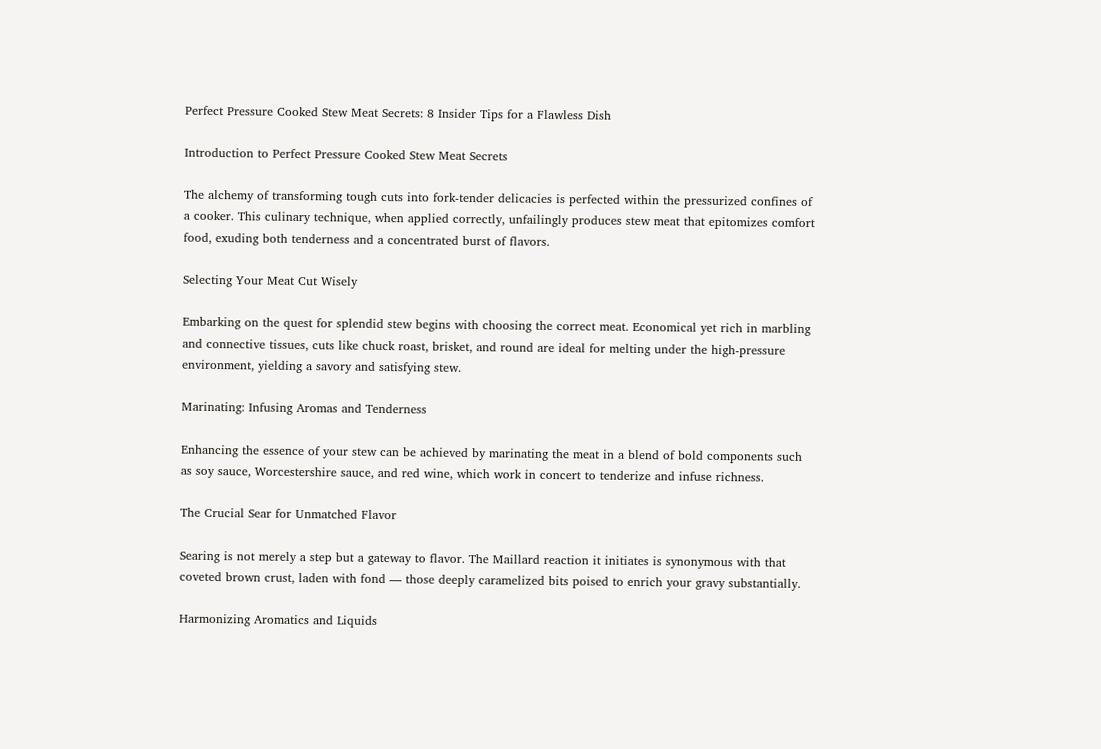Perfect Pressure Cooked Stew Meat Secrets: 8 Insider Tips for a Flawless Dish

Introduction to Perfect Pressure Cooked Stew Meat Secrets

The alchemy of transforming tough cuts into fork-tender delicacies is perfected within the pressurized confines of a cooker. This culinary technique, when applied correctly, unfailingly produces stew meat that epitomizes comfort food, exuding both tenderness and a concentrated burst of flavors.

Selecting Your Meat Cut Wisely

Embarking on the quest for splendid stew begins with choosing the correct meat. Economical yet rich in marbling and connective tissues, cuts like chuck roast, brisket, and round are ideal for melting under the high-pressure environment, yielding a savory and satisfying stew.

Marinating: Infusing Aromas and Tenderness

Enhancing the essence of your stew can be achieved by marinating the meat in a blend of bold components such as soy sauce, Worcestershire sauce, and red wine, which work in concert to tenderize and infuse richness.

The Crucial Sear for Unmatched Flavor

Searing is not merely a step but a gateway to flavor. The Maillard reaction it initiates is synonymous with that coveted brown crust, laden with fond — those deeply caramelized bits poised to enrich your gravy substantially.

Harmonizing Aromatics and Liquids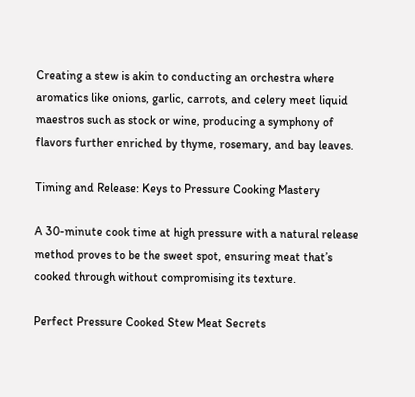Creating a stew is akin to conducting an orchestra where aromatics like onions, garlic, carrots, and celery meet liquid maestros such as stock or wine, producing a symphony of flavors further enriched by thyme, rosemary, and bay leaves.

Timing and Release: Keys to Pressure Cooking Mastery

A 30-minute cook time at high pressure with a natural release method proves to be the sweet spot, ensuring meat that’s cooked through without compromising its texture.

Perfect Pressure Cooked Stew Meat Secrets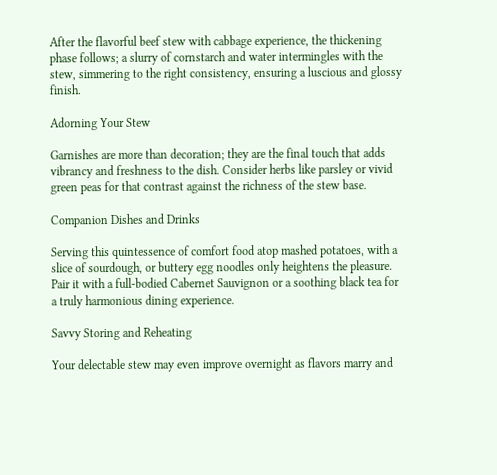After the flavorful beef stew with cabbage experience, the thickening phase follows; a slurry of cornstarch and water intermingles with the stew, simmering to the right consistency, ensuring a luscious and glossy finish.

Adorning Your Stew

Garnishes are more than decoration; they are the final touch that adds vibrancy and freshness to the dish. Consider herbs like parsley or vivid green peas for that contrast against the richness of the stew base.

Companion Dishes and Drinks

Serving this quintessence of comfort food atop mashed potatoes, with a slice of sourdough, or buttery egg noodles only heightens the pleasure. Pair it with a full-bodied Cabernet Sauvignon or a soothing black tea for a truly harmonious dining experience.

Savvy Storing and Reheating

Your delectable stew may even improve overnight as flavors marry and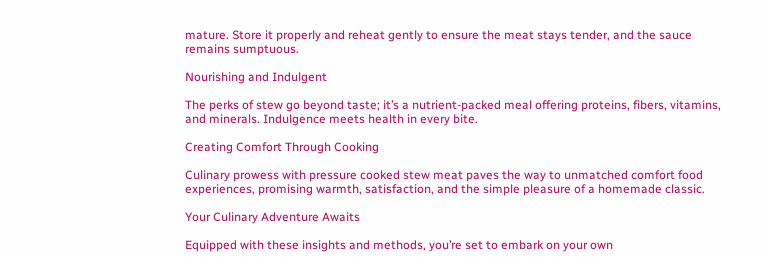mature. Store it properly and reheat gently to ensure the meat stays tender, and the sauce remains sumptuous.

Nourishing and Indulgent

The perks of stew go beyond taste; it’s a nutrient-packed meal offering proteins, fibers, vitamins, and minerals. Indulgence meets health in every bite.

Creating Comfort Through Cooking

Culinary prowess with pressure cooked stew meat paves the way to unmatched comfort food experiences, promising warmth, satisfaction, and the simple pleasure of a homemade classic.

Your Culinary Adventure Awaits

Equipped with these insights and methods, you’re set to embark on your own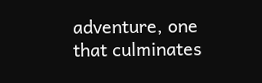adventure, one that culminates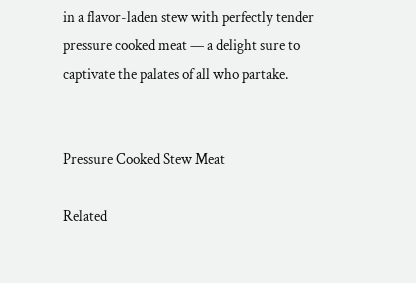in a flavor-laden stew with perfectly tender pressure cooked meat — a delight sure to captivate the palates of all who partake.


Pressure Cooked Stew Meat

Related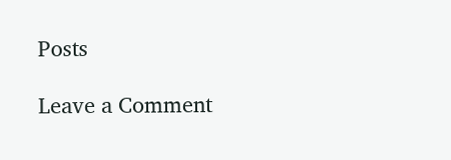Posts

Leave a Comment